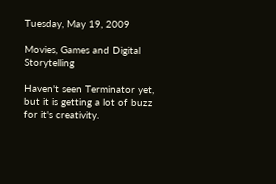Tuesday, May 19, 2009

Movies, Games and Digital Storytelling

Haven't seen Terminator yet, but it is getting a lot of buzz for it's creativity.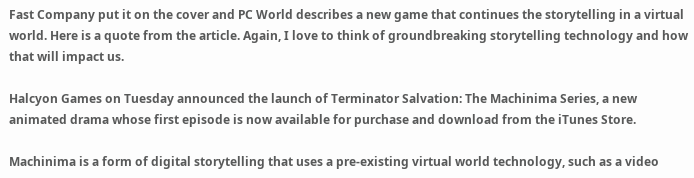Fast Company put it on the cover and PC World describes a new game that continues the storytelling in a virtual world. Here is a quote from the article. Again, I love to think of groundbreaking storytelling technology and how that will impact us.

Halcyon Games on Tuesday announced the launch of Terminator Salvation: The Machinima Series, a new animated drama whose first episode is now available for purchase and download from the iTunes Store.

Machinima is a form of digital storytelling that uses a pre-existing virtual world technology, such as a video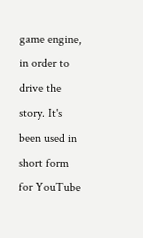game engine, in order to drive the story. It's been used in short form for YouTube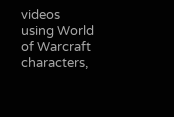videos using World of Warcraft characters,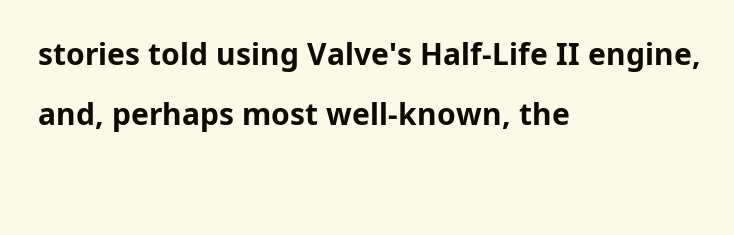stories told using Valve's Half-Life II engine, and, perhaps most well-known, the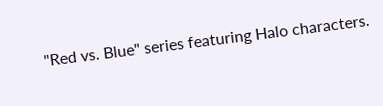"Red vs. Blue" series featuring Halo characters.